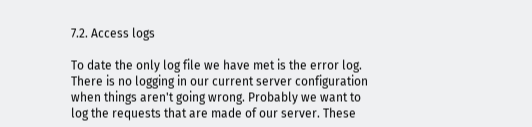7.2. Access logs

To date the only log file we have met is the error log. There is no logging in our current server configuration when things aren't going wrong. Probably we want to log the requests that are made of our server. These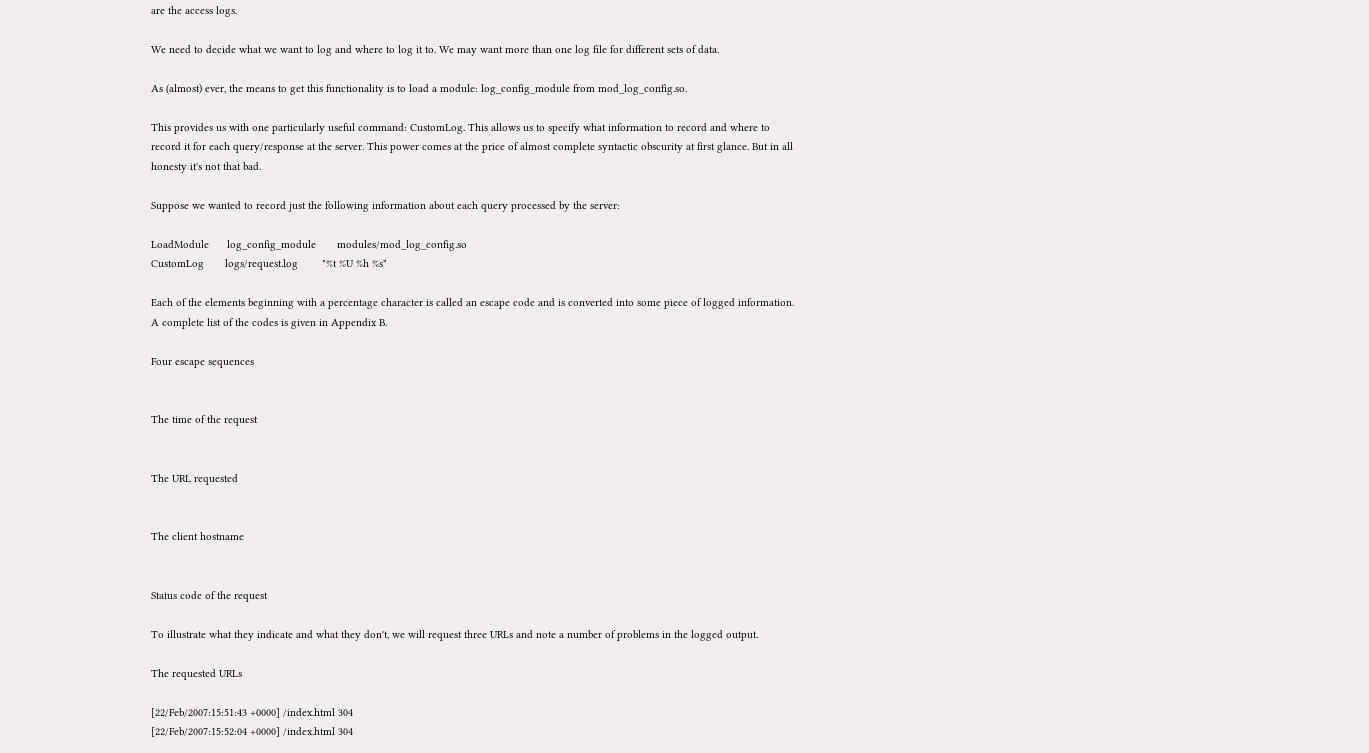are the access logs.

We need to decide what we want to log and where to log it to. We may want more than one log file for different sets of data.

As (almost) ever, the means to get this functionality is to load a module: log_config_module from mod_log_config.so.

This provides us with one particularly useful command: CustomLog. This allows us to specify what information to record and where to record it for each query/response at the server. This power comes at the price of almost complete syntactic obscurity at first glance. But in all honesty it's not that bad.

Suppose we wanted to record just the following information about each query processed by the server:

LoadModule      log_config_module       modules/mod_log_config.so
CustomLog       logs/request.log        "%t %U %h %s"

Each of the elements beginning with a percentage character is called an escape code and is converted into some piece of logged information. A complete list of the codes is given in Appendix B.

Four escape sequences


The time of the request


The URL requested


The client hostname


Status code of the request

To illustrate what they indicate and what they don't, we will request three URLs and note a number of problems in the logged output.

The requested URLs

[22/Feb/2007:15:51:43 +0000] /index.html 304
[22/Feb/2007:15:52:04 +0000] /index.html 304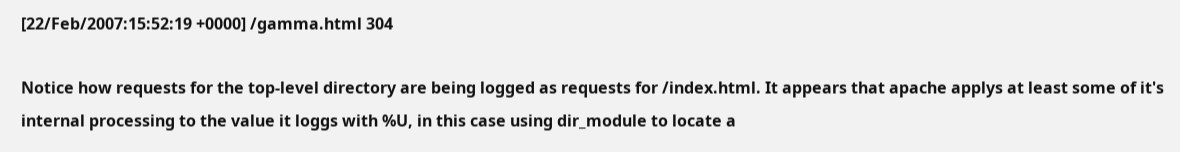[22/Feb/2007:15:52:19 +0000] /gamma.html 304

Notice how requests for the top-level directory are being logged as requests for /index.html. It appears that apache applys at least some of it's internal processing to the value it loggs with %U, in this case using dir_module to locate a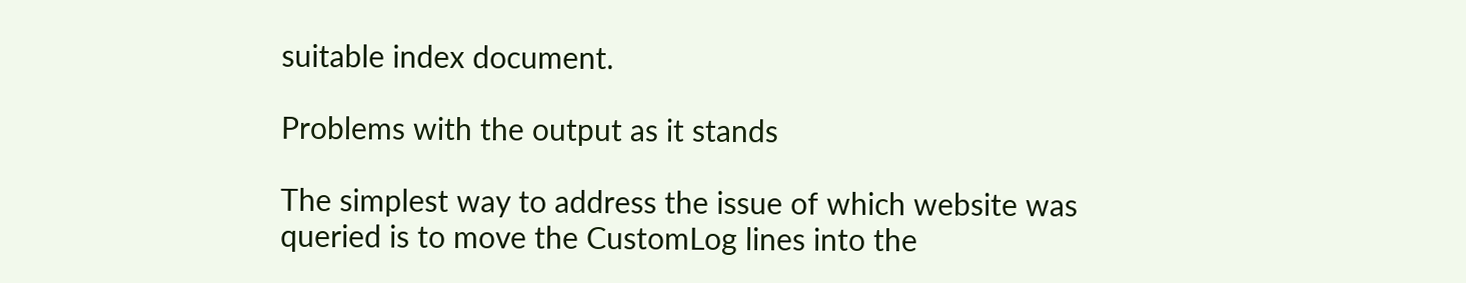suitable index document.

Problems with the output as it stands

The simplest way to address the issue of which website was queried is to move the CustomLog lines into the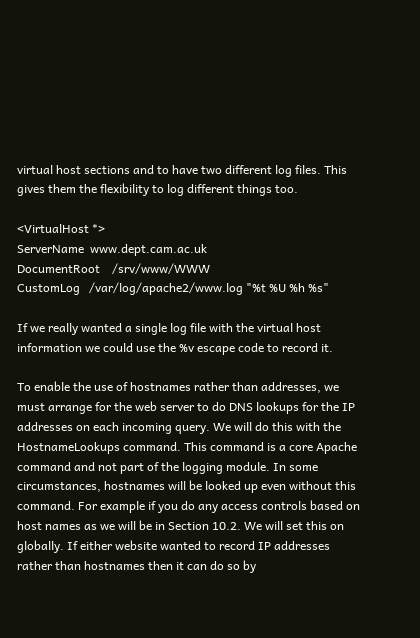virtual host sections and to have two different log files. This gives them the flexibility to log different things too.

<VirtualHost *>
ServerName  www.dept.cam.ac.uk
DocumentRoot    /srv/www/WWW
CustomLog   /var/log/apache2/www.log "%t %U %h %s"

If we really wanted a single log file with the virtual host information we could use the %v escape code to record it.

To enable the use of hostnames rather than addresses, we must arrange for the web server to do DNS lookups for the IP addresses on each incoming query. We will do this with the HostnameLookups command. This command is a core Apache command and not part of the logging module. In some circumstances, hostnames will be looked up even without this command. For example if you do any access controls based on host names as we will be in Section 10.2. We will set this on globally. If either website wanted to record IP addresses rather than hostnames then it can do so by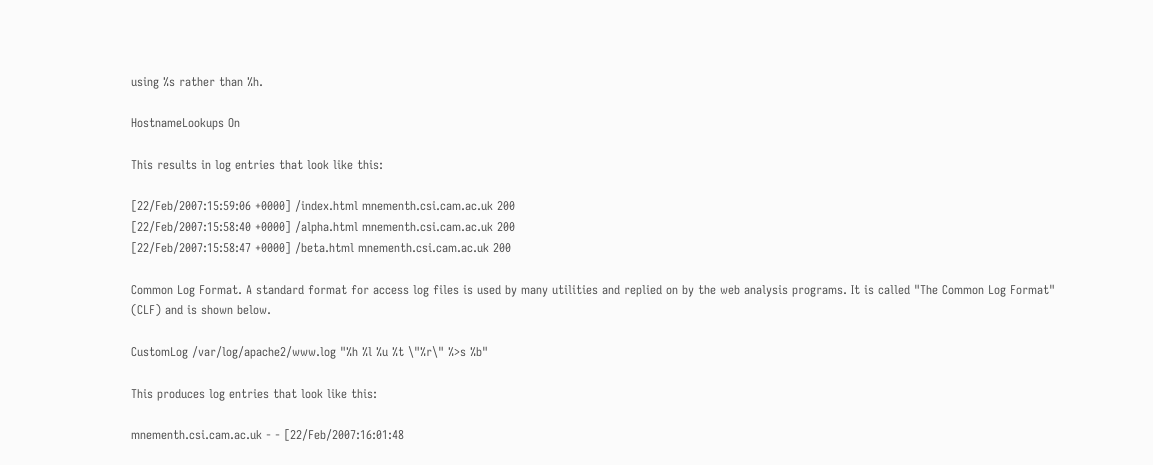using %s rather than %h.

HostnameLookups On

This results in log entries that look like this:

[22/Feb/2007:15:59:06 +0000] /index.html mnementh.csi.cam.ac.uk 200
[22/Feb/2007:15:58:40 +0000] /alpha.html mnementh.csi.cam.ac.uk 200
[22/Feb/2007:15:58:47 +0000] /beta.html mnementh.csi.cam.ac.uk 200

Common Log Format. A standard format for access log files is used by many utilities and replied on by the web analysis programs. It is called "The Common Log Format" (CLF) and is shown below.

CustomLog /var/log/apache2/www.log "%h %l %u %t \"%r\" %>s %b"

This produces log entries that look like this:

mnementh.csi.cam.ac.uk - - [22/Feb/2007:16:01:48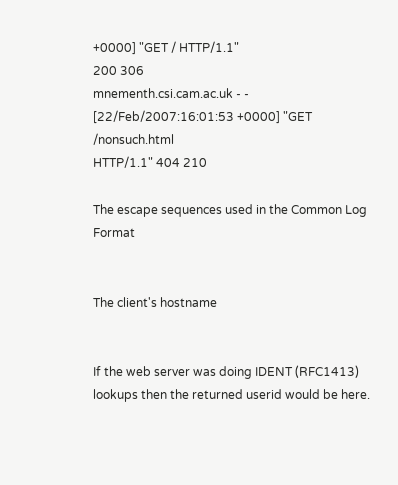+0000] "GET / HTTP/1.1"
200 306
mnementh.csi.cam.ac.uk - - [22/Feb/2007:16:01:53 +0000] "GET /nonsuch.html
HTTP/1.1" 404 210

The escape sequences used in the Common Log Format


The client's hostname


If the web server was doing IDENT (RFC1413) lookups then the returned userid would be here.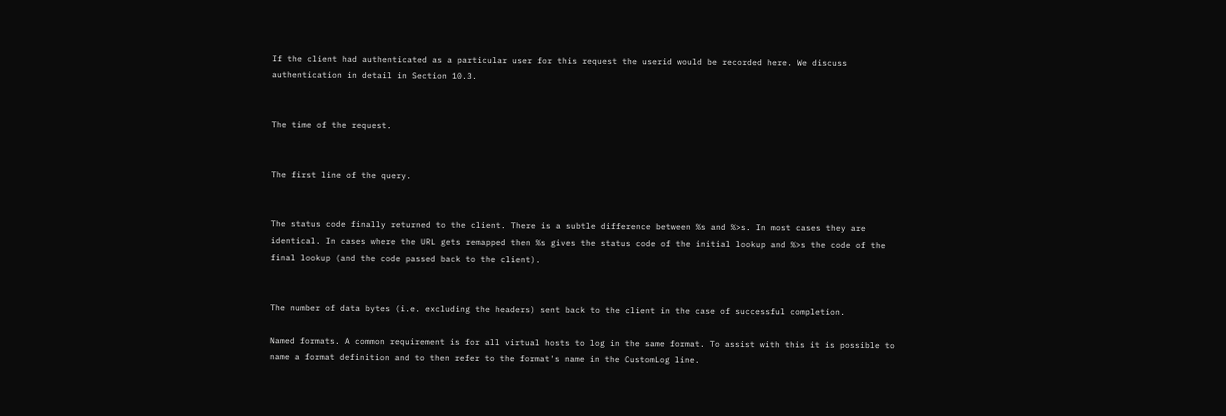If the client had authenticated as a particular user for this request the userid would be recorded here. We discuss authentication in detail in Section 10.3.


The time of the request.


The first line of the query.


The status code finally returned to the client. There is a subtle difference between %s and %>s. In most cases they are identical. In cases where the URL gets remapped then %s gives the status code of the initial lookup and %>s the code of the final lookup (and the code passed back to the client).


The number of data bytes (i.e. excluding the headers) sent back to the client in the case of successful completion.

Named formats. A common requirement is for all virtual hosts to log in the same format. To assist with this it is possible to name a format definition and to then refer to the format's name in the CustomLog line.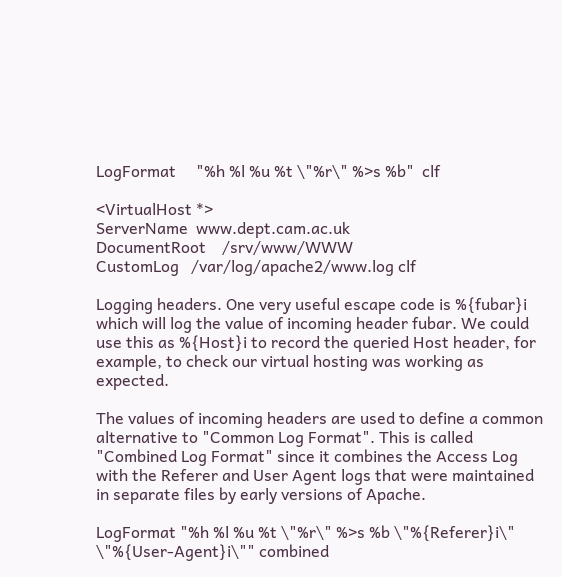LogFormat     "%h %l %u %t \"%r\" %>s %b"  clf

<VirtualHost *>
ServerName  www.dept.cam.ac.uk
DocumentRoot    /srv/www/WWW
CustomLog   /var/log/apache2/www.log clf

Logging headers. One very useful escape code is %{fubar}i which will log the value of incoming header fubar. We could use this as %{Host}i to record the queried Host header, for example, to check our virtual hosting was working as expected.

The values of incoming headers are used to define a common alternative to "Common Log Format". This is called "Combined Log Format" since it combines the Access Log with the Referer and User Agent logs that were maintained in separate files by early versions of Apache.

LogFormat "%h %l %u %t \"%r\" %>s %b \"%{Referer}i\" \"%{User-Agent}i\"" combined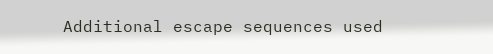Additional escape sequences used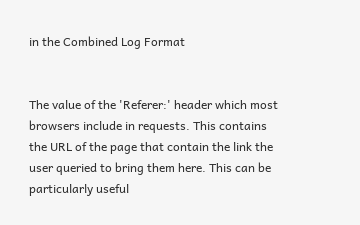in the Combined Log Format


The value of the 'Referer:' header which most browsers include in requests. This contains the URL of the page that contain the link the user queried to bring them here. This can be particularly useful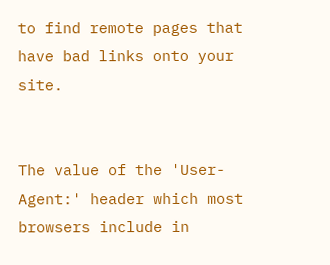to find remote pages that have bad links onto your site.


The value of the 'User-Agent:' header which most browsers include in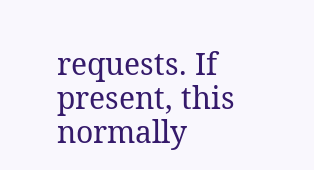requests. If present, this normally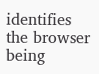identifies the browser being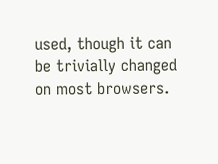used, though it can be trivially changed on most browsers.